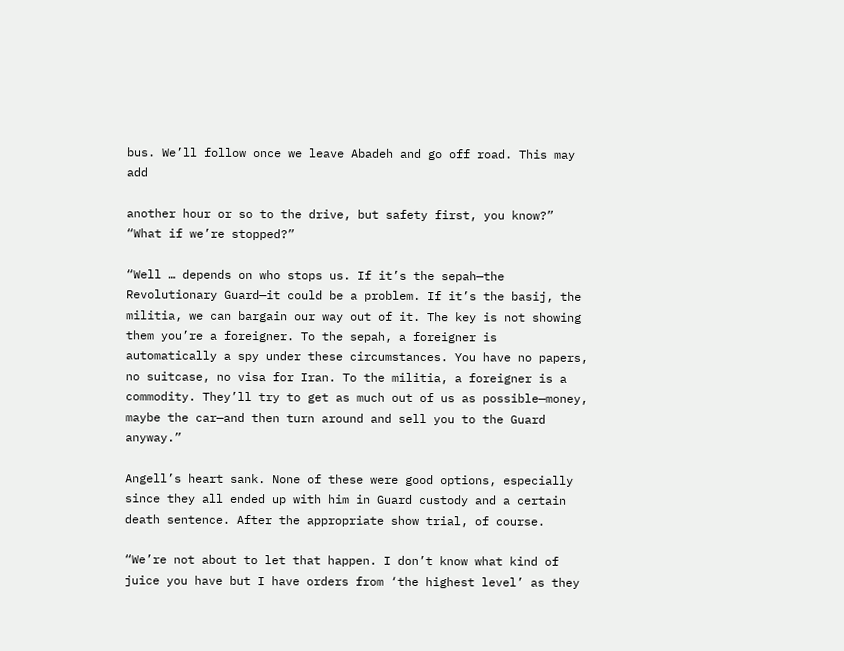bus. We’ll follow once we leave Abadeh and go off road. This may add

another hour or so to the drive, but safety first, you know?” “What if we’re stopped?”

“Well … depends on who stops us. If it’s the sepah—the Revolutionary Guard—it could be a problem. If it’s the basij, the militia, we can bargain our way out of it. The key is not showing them you’re a foreigner. To the sepah, a foreigner is automatically a spy under these circumstances. You have no papers, no suitcase, no visa for Iran. To the militia, a foreigner is a commodity. They’ll try to get as much out of us as possible—money, maybe the car—and then turn around and sell you to the Guard anyway.”

Angell’s heart sank. None of these were good options, especially since they all ended up with him in Guard custody and a certain death sentence. After the appropriate show trial, of course.

“We’re not about to let that happen. I don’t know what kind of juice you have but I have orders from ‘the highest level’ as they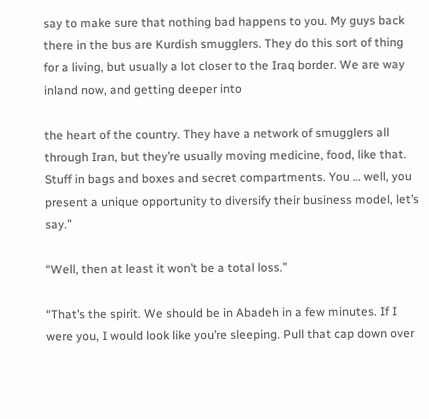say to make sure that nothing bad happens to you. My guys back there in the bus are Kurdish smugglers. They do this sort of thing for a living, but usually a lot closer to the Iraq border. We are way inland now, and getting deeper into

the heart of the country. They have a network of smugglers all through Iran, but they’re usually moving medicine, food, like that. Stuff in bags and boxes and secret compartments. You … well, you present a unique opportunity to diversify their business model, let’s say.”

“Well, then at least it won’t be a total loss.”

“That’s the spirit. We should be in Abadeh in a few minutes. If I were you, I would look like you’re sleeping. Pull that cap down over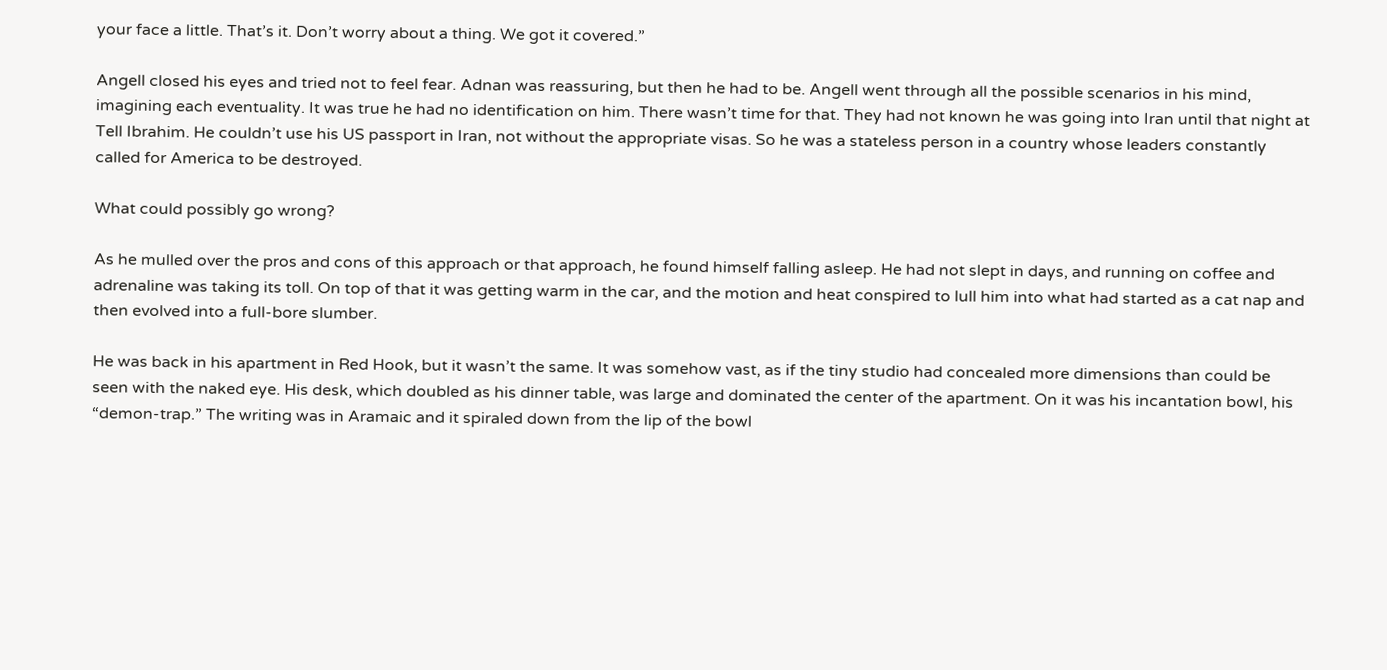your face a little. That’s it. Don’t worry about a thing. We got it covered.”

Angell closed his eyes and tried not to feel fear. Adnan was reassuring, but then he had to be. Angell went through all the possible scenarios in his mind, imagining each eventuality. It was true he had no identification on him. There wasn’t time for that. They had not known he was going into Iran until that night at Tell Ibrahim. He couldn’t use his US passport in Iran, not without the appropriate visas. So he was a stateless person in a country whose leaders constantly called for America to be destroyed.

What could possibly go wrong?

As he mulled over the pros and cons of this approach or that approach, he found himself falling asleep. He had not slept in days, and running on coffee and adrenaline was taking its toll. On top of that it was getting warm in the car, and the motion and heat conspired to lull him into what had started as a cat nap and then evolved into a full-bore slumber.

He was back in his apartment in Red Hook, but it wasn’t the same. It was somehow vast, as if the tiny studio had concealed more dimensions than could be seen with the naked eye. His desk, which doubled as his dinner table, was large and dominated the center of the apartment. On it was his incantation bowl, his “demon-trap.” The writing was in Aramaic and it spiraled down from the lip of the bowl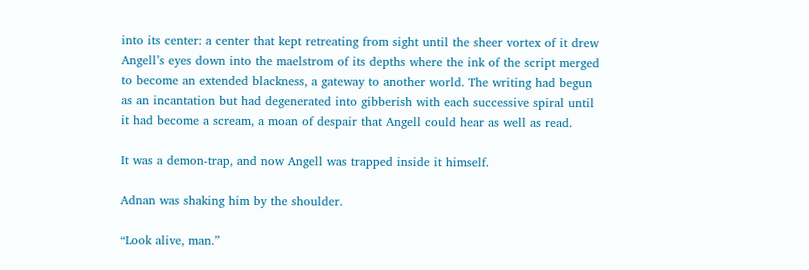into its center: a center that kept retreating from sight until the sheer vortex of it drew Angell’s eyes down into the maelstrom of its depths where the ink of the script merged to become an extended blackness, a gateway to another world. The writing had begun as an incantation but had degenerated into gibberish with each successive spiral until it had become a scream, a moan of despair that Angell could hear as well as read.

It was a demon-trap, and now Angell was trapped inside it himself.

Adnan was shaking him by the shoulder.

“Look alive, man.”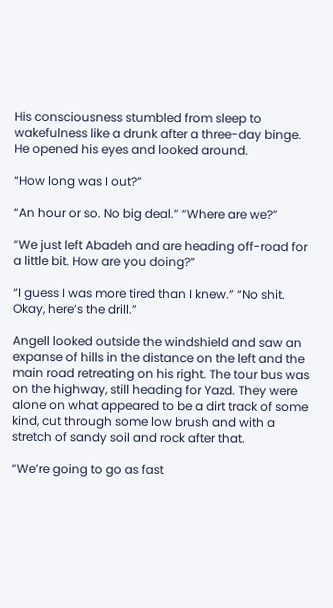His consciousness stumbled from sleep to wakefulness like a drunk after a three-day binge. He opened his eyes and looked around.

“How long was I out?”

“An hour or so. No big deal.” “Where are we?”

“We just left Abadeh and are heading off-road for a little bit. How are you doing?”

“I guess I was more tired than I knew.” “No shit. Okay, here’s the drill.”

Angell looked outside the windshield and saw an expanse of hills in the distance on the left and the main road retreating on his right. The tour bus was on the highway, still heading for Yazd. They were alone on what appeared to be a dirt track of some kind, cut through some low brush and with a stretch of sandy soil and rock after that.

“We’re going to go as fast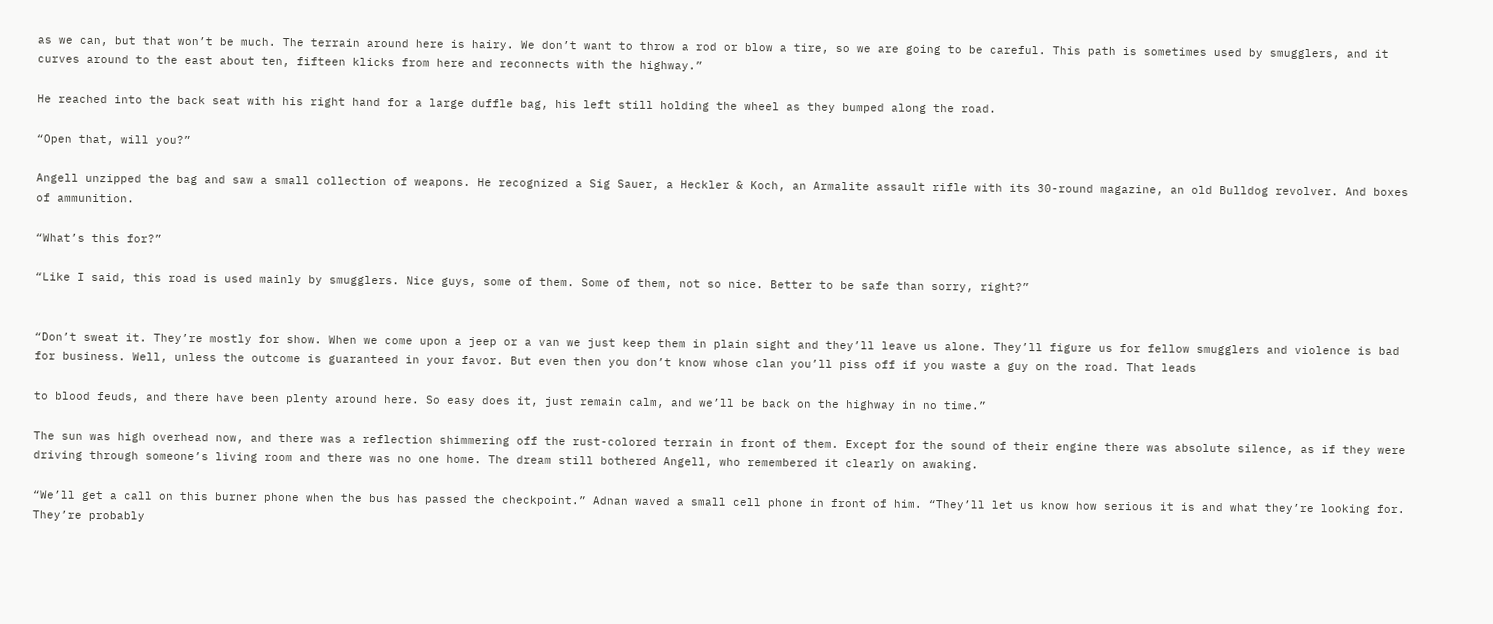as we can, but that won’t be much. The terrain around here is hairy. We don’t want to throw a rod or blow a tire, so we are going to be careful. This path is sometimes used by smugglers, and it curves around to the east about ten, fifteen klicks from here and reconnects with the highway.”

He reached into the back seat with his right hand for a large duffle bag, his left still holding the wheel as they bumped along the road.

“Open that, will you?”

Angell unzipped the bag and saw a small collection of weapons. He recognized a Sig Sauer, a Heckler & Koch, an Armalite assault rifle with its 30-round magazine, an old Bulldog revolver. And boxes of ammunition.

“What’s this for?”

“Like I said, this road is used mainly by smugglers. Nice guys, some of them. Some of them, not so nice. Better to be safe than sorry, right?”


“Don’t sweat it. They’re mostly for show. When we come upon a jeep or a van we just keep them in plain sight and they’ll leave us alone. They’ll figure us for fellow smugglers and violence is bad for business. Well, unless the outcome is guaranteed in your favor. But even then you don’t know whose clan you’ll piss off if you waste a guy on the road. That leads

to blood feuds, and there have been plenty around here. So easy does it, just remain calm, and we’ll be back on the highway in no time.”

The sun was high overhead now, and there was a reflection shimmering off the rust-colored terrain in front of them. Except for the sound of their engine there was absolute silence, as if they were driving through someone’s living room and there was no one home. The dream still bothered Angell, who remembered it clearly on awaking.

“We’ll get a call on this burner phone when the bus has passed the checkpoint.” Adnan waved a small cell phone in front of him. “They’ll let us know how serious it is and what they’re looking for. They’re probably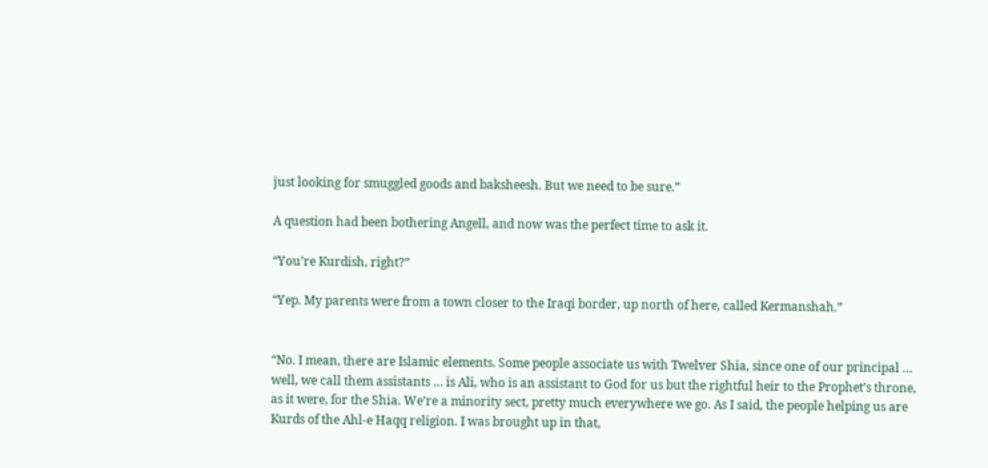just looking for smuggled goods and baksheesh. But we need to be sure.”

A question had been bothering Angell, and now was the perfect time to ask it.

“You’re Kurdish, right?”

“Yep. My parents were from a town closer to the Iraqi border, up north of here, called Kermanshah.”


“No. I mean, there are Islamic elements. Some people associate us with Twelver Shia, since one of our principal … well, we call them assistants … is Ali, who is an assistant to God for us but the rightful heir to the Prophet’s throne, as it were, for the Shia. We’re a minority sect, pretty much everywhere we go. As I said, the people helping us are Kurds of the Ahl-e Haqq religion. I was brought up in that,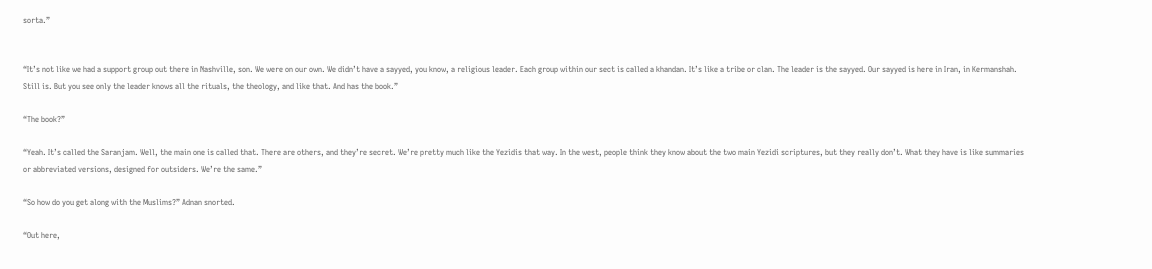sorta.”


“It’s not like we had a support group out there in Nashville, son. We were on our own. We didn’t have a sayyed, you know, a religious leader. Each group within our sect is called a khandan. It’s like a tribe or clan. The leader is the sayyed. Our sayyed is here in Iran, in Kermanshah. Still is. But you see only the leader knows all the rituals, the theology, and like that. And has the book.”

“The book?”

“Yeah. It’s called the Saranjam. Well, the main one is called that. There are others, and they’re secret. We’re pretty much like the Yezidis that way. In the west, people think they know about the two main Yezidi scriptures, but they really don’t. What they have is like summaries or abbreviated versions, designed for outsiders. We’re the same.”

“So how do you get along with the Muslims?” Adnan snorted.

“Out here,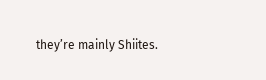they’re mainly Shiites.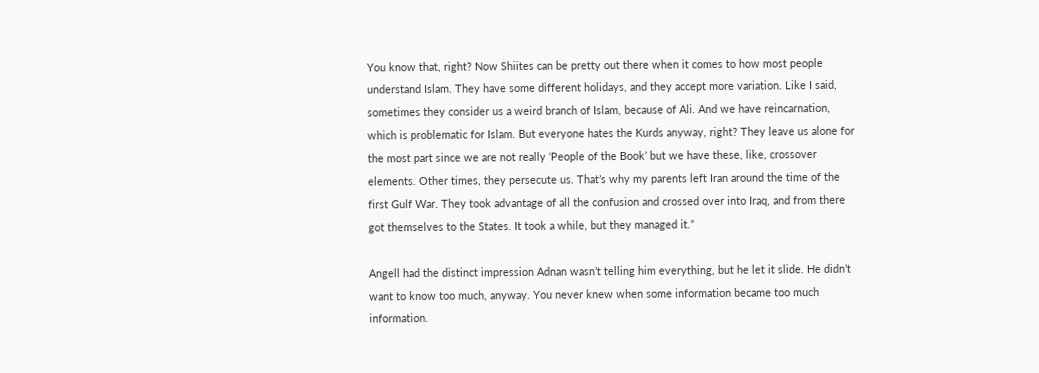You know that, right? Now Shiites can be pretty out there when it comes to how most people understand Islam. They have some different holidays, and they accept more variation. Like I said, sometimes they consider us a weird branch of Islam, because of Ali. And we have reincarnation, which is problematic for Islam. But everyone hates the Kurds anyway, right? They leave us alone for the most part since we are not really ‘People of the Book’ but we have these, like, crossover elements. Other times, they persecute us. That’s why my parents left Iran around the time of the first Gulf War. They took advantage of all the confusion and crossed over into Iraq, and from there got themselves to the States. It took a while, but they managed it.”

Angell had the distinct impression Adnan wasn’t telling him everything, but he let it slide. He didn’t want to know too much, anyway. You never knew when some information became too much information.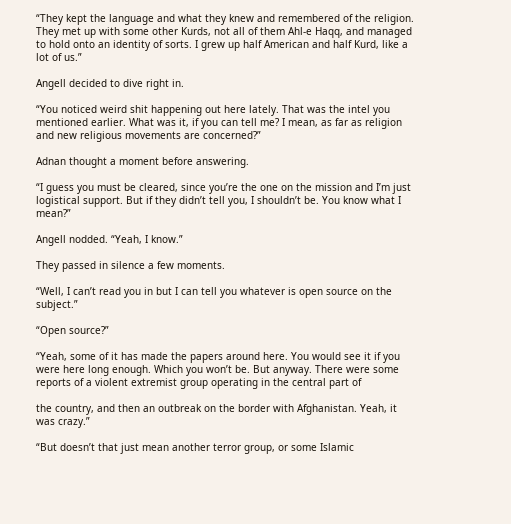“They kept the language and what they knew and remembered of the religion. They met up with some other Kurds, not all of them Ahl-e Haqq, and managed to hold onto an identity of sorts. I grew up half American and half Kurd, like a lot of us.”

Angell decided to dive right in.

“You noticed weird shit happening out here lately. That was the intel you mentioned earlier. What was it, if you can tell me? I mean, as far as religion and new religious movements are concerned?”

Adnan thought a moment before answering.

“I guess you must be cleared, since you’re the one on the mission and I’m just logistical support. But if they didn’t tell you, I shouldn’t be. You know what I mean?”

Angell nodded. “Yeah, I know.”

They passed in silence a few moments.

“Well, I can’t read you in but I can tell you whatever is open source on the subject.”

“Open source?”

“Yeah, some of it has made the papers around here. You would see it if you were here long enough. Which you won’t be. But anyway. There were some reports of a violent extremist group operating in the central part of

the country, and then an outbreak on the border with Afghanistan. Yeah, it was crazy.”

“But doesn’t that just mean another terror group, or some Islamic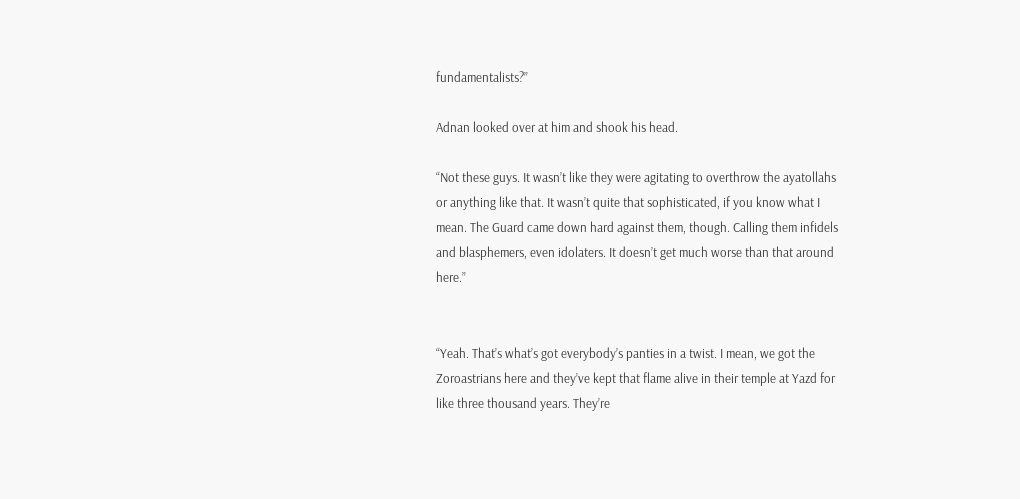fundamentalists?”

Adnan looked over at him and shook his head.

“Not these guys. It wasn’t like they were agitating to overthrow the ayatollahs or anything like that. It wasn’t quite that sophisticated, if you know what I mean. The Guard came down hard against them, though. Calling them infidels and blasphemers, even idolaters. It doesn’t get much worse than that around here.”


“Yeah. That’s what’s got everybody’s panties in a twist. I mean, we got the Zoroastrians here and they’ve kept that flame alive in their temple at Yazd for like three thousand years. They’re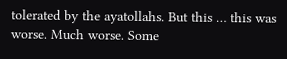tolerated by the ayatollahs. But this … this was worse. Much worse. Some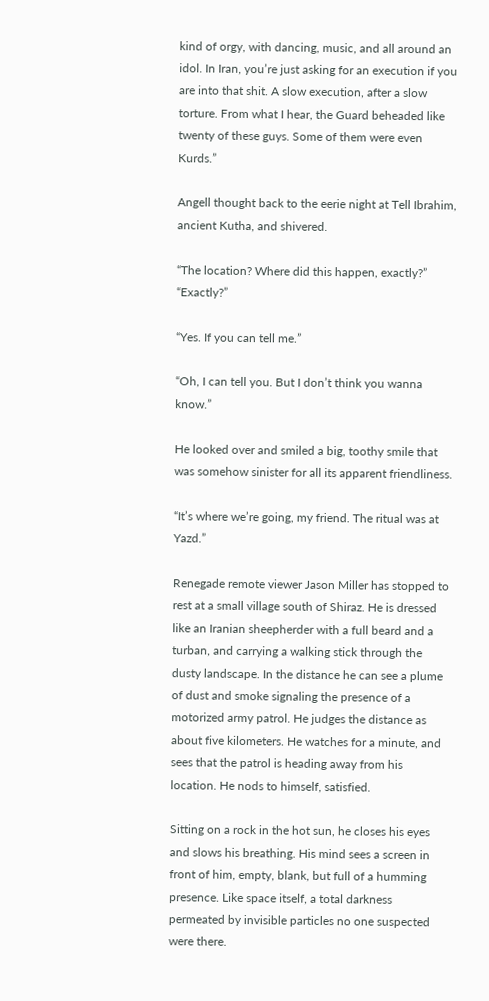kind of orgy, with dancing, music, and all around an idol. In Iran, you’re just asking for an execution if you are into that shit. A slow execution, after a slow torture. From what I hear, the Guard beheaded like twenty of these guys. Some of them were even Kurds.”

Angell thought back to the eerie night at Tell Ibrahim, ancient Kutha, and shivered.

“The location? Where did this happen, exactly?” “Exactly?”

“Yes. If you can tell me.”

“Oh, I can tell you. But I don’t think you wanna know.”

He looked over and smiled a big, toothy smile that was somehow sinister for all its apparent friendliness.

“It’s where we’re going, my friend. The ritual was at Yazd.”

Renegade remote viewer Jason Miller has stopped to rest at a small village south of Shiraz. He is dressed like an Iranian sheepherder with a full beard and a turban, and carrying a walking stick through the dusty landscape. In the distance he can see a plume of dust and smoke signaling the presence of a motorized army patrol. He judges the distance as about five kilometers. He watches for a minute, and sees that the patrol is heading away from his location. He nods to himself, satisfied.

Sitting on a rock in the hot sun, he closes his eyes and slows his breathing. His mind sees a screen in front of him, empty, blank, but full of a humming presence. Like space itself, a total darkness permeated by invisible particles no one suspected were there.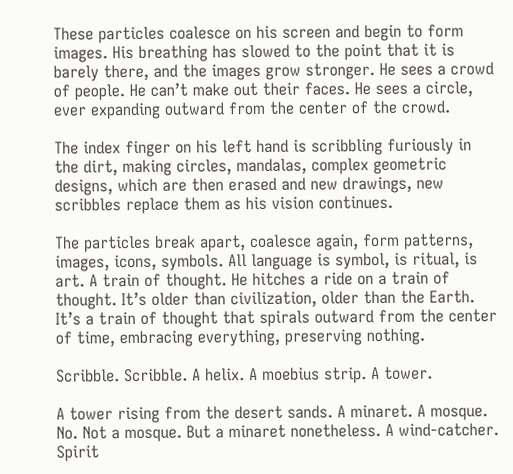These particles coalesce on his screen and begin to form images. His breathing has slowed to the point that it is barely there, and the images grow stronger. He sees a crowd of people. He can’t make out their faces. He sees a circle, ever expanding outward from the center of the crowd.

The index finger on his left hand is scribbling furiously in the dirt, making circles, mandalas, complex geometric designs, which are then erased and new drawings, new scribbles replace them as his vision continues.

The particles break apart, coalesce again, form patterns, images, icons, symbols. All language is symbol, is ritual, is art. A train of thought. He hitches a ride on a train of thought. It’s older than civilization, older than the Earth. It’s a train of thought that spirals outward from the center of time, embracing everything, preserving nothing.

Scribble. Scribble. A helix. A moebius strip. A tower.

A tower rising from the desert sands. A minaret. A mosque. No. Not a mosque. But a minaret nonetheless. A wind-catcher. Spirit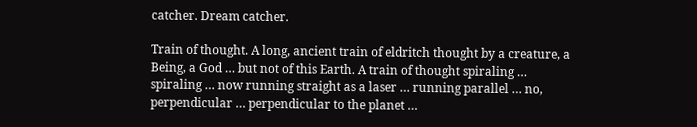catcher. Dream catcher.

Train of thought. A long, ancient train of eldritch thought by a creature, a Being, a God … but not of this Earth. A train of thought spiraling … spiraling … now running straight as a laser … running parallel … no, perpendicular … perpendicular to the planet …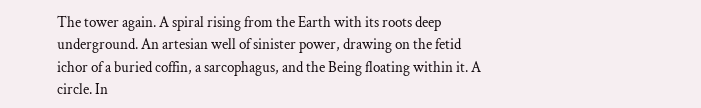The tower again. A spiral rising from the Earth with its roots deep underground. An artesian well of sinister power, drawing on the fetid ichor of a buried coffin, a sarcophagus, and the Being floating within it. A circle. In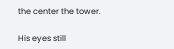the center the tower.

His eyes still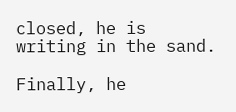closed, he is writing in the sand.

Finally, he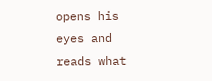opens his eyes and reads what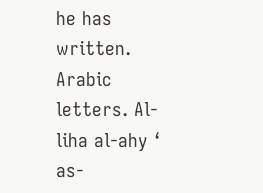he has written. Arabic letters. Al- liha al-ahy ‘ as-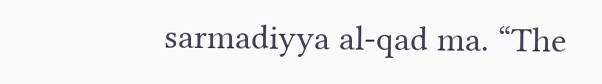sarmadiyya al-qad ma. “The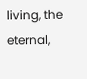living, the eternal,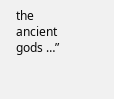the ancient gods …”